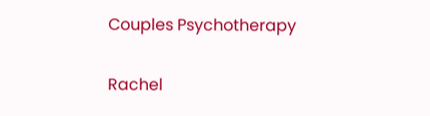Couples Psychotherapy

Rachel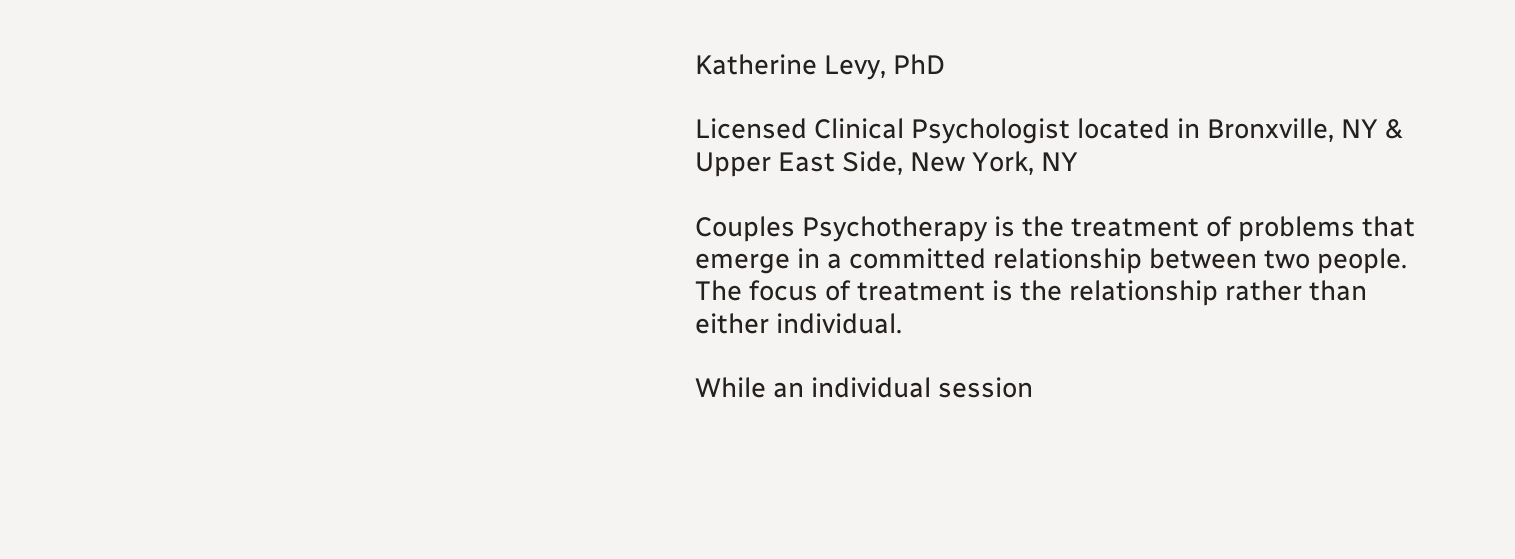Katherine Levy, PhD

Licensed Clinical Psychologist located in Bronxville, NY & Upper East Side, New York, NY

Couples Psychotherapy is the treatment of problems that emerge in a committed relationship between two people. The focus of treatment is the relationship rather than either individual.

While an individual session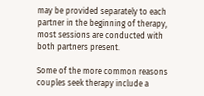may be provided separately to each partner in the beginning of therapy, most sessions are conducted with both partners present.

Some of the more common reasons couples seek therapy include a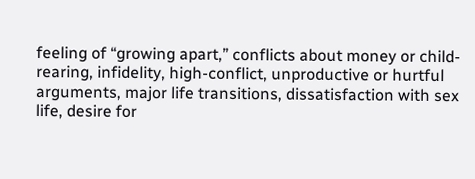feeling of “growing apart,” conflicts about money or child-rearing, infidelity, high-conflict, unproductive or hurtful arguments, major life transitions, dissatisfaction with sex life, desire for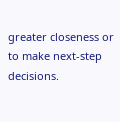greater closeness or to make next-step decisions.